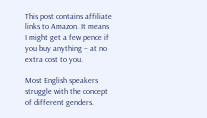This post contains affiliate links to Amazon. It means I might get a few pence if you buy anything – at no extra cost to you.

Most English speakers struggle with the concept of different genders.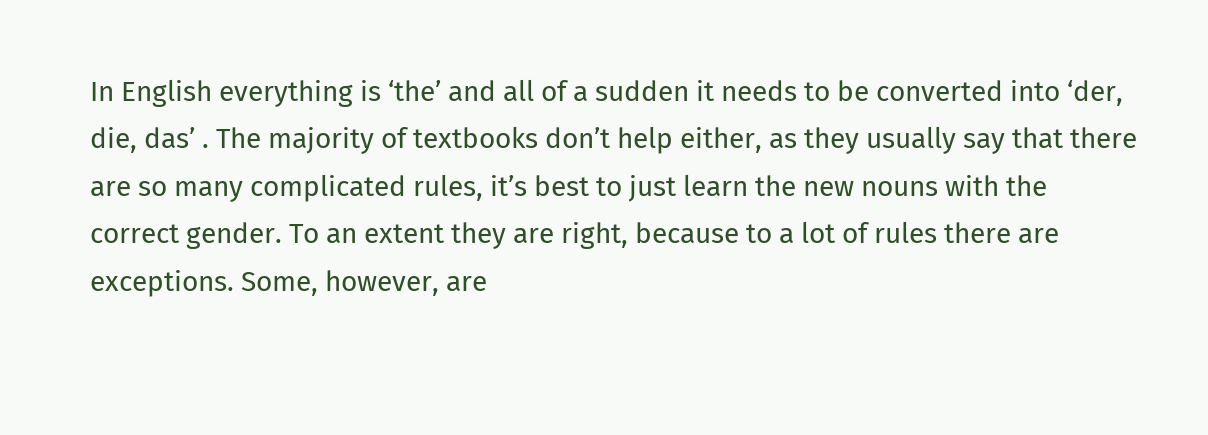In English everything is ‘the’ and all of a sudden it needs to be converted into ‘der, die, das’ . The majority of textbooks don’t help either, as they usually say that there are so many complicated rules, it’s best to just learn the new nouns with the correct gender. To an extent they are right, because to a lot of rules there are exceptions. Some, however, are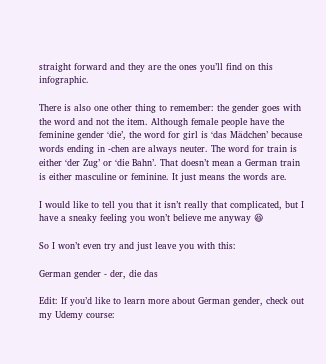straight forward and they are the ones you’ll find on this infographic.

There is also one other thing to remember: the gender goes with the word and not the item. Although female people have the feminine gender ‘die’, the word for girl is ‘das Mädchen’ because words ending in -chen are always neuter. The word for train is either ‘der Zug’ or ‘die Bahn’. That doesn’t mean a German train is either masculine or feminine. It just means the words are.

I would like to tell you that it isn’t really that complicated, but I have a sneaky feeling you won’t believe me anyway 😆

So I won’t even try and just leave you with this:

German gender - der, die das

Edit: If you’d like to learn more about German gender, check out my Udemy course: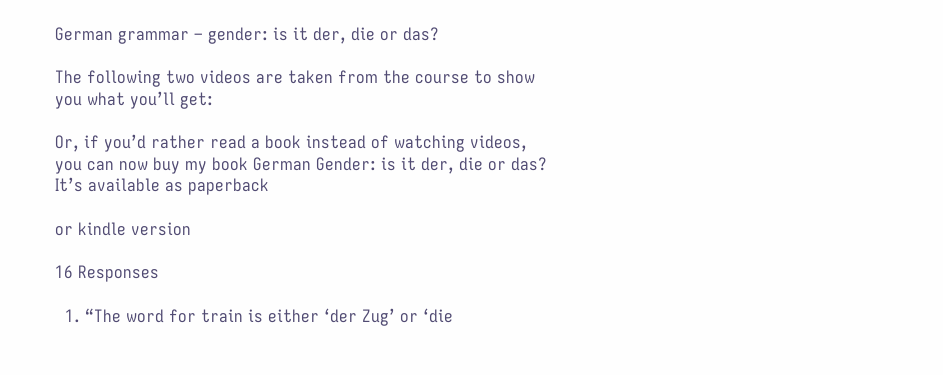German grammar – gender: is it der, die or das?

The following two videos are taken from the course to show you what you’ll get:

Or, if you’d rather read a book instead of watching videos, you can now buy my book German Gender: is it der, die or das? It’s available as paperback

or kindle version

16 Responses

  1. “The word for train is either ‘der Zug’ or ‘die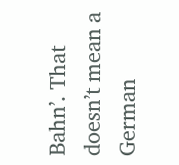Bahn’. That doesn’t mean a German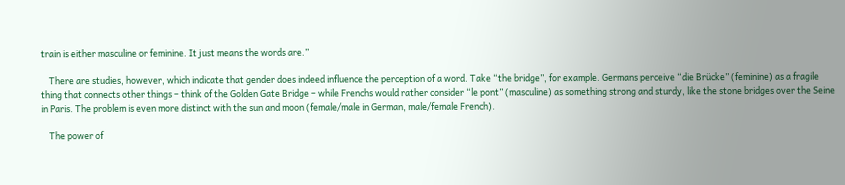train is either masculine or feminine. It just means the words are.”

    There are studies, however, which indicate that gender does indeed influence the perception of a word. Take “the bridge”, for example. Germans perceive “die Brücke” (feminine) as a fragile thing that connects other things – think of the Golden Gate Bridge – while Frenchs would rather consider “le pont” (masculine) as something strong and sturdy, like the stone bridges over the Seine in Paris. The problem is even more distinct with the sun and moon (female/male in German, male/female French).

    The power of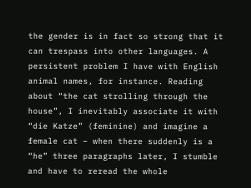the gender is in fact so strong that it can trespass into other languages. A persistent problem I have with English animal names, for instance. Reading about “the cat strolling through the house”, I inevitably associate it with “die Katze” (feminine) and imagine a female cat – when there suddenly is a “he” three paragraphs later, I stumble and have to reread the whole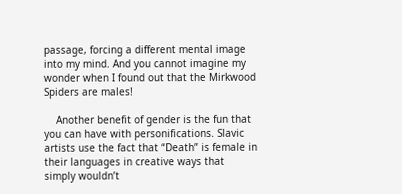passage, forcing a different mental image into my mind. And you cannot imagine my wonder when I found out that the Mirkwood Spiders are males!

    Another benefit of gender is the fun that you can have with personifications. Slavic artists use the fact that “Death” is female in their languages in creative ways that simply wouldn’t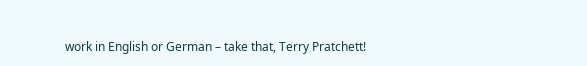work in English or German – take that, Terry Pratchett!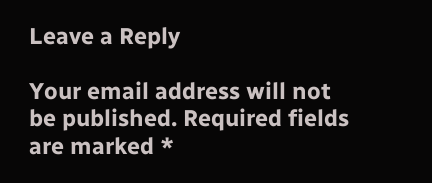Leave a Reply

Your email address will not be published. Required fields are marked *